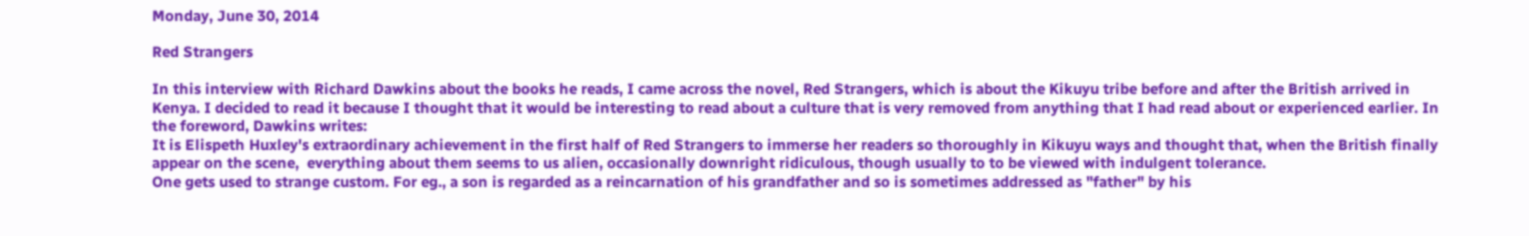Monday, June 30, 2014

Red Strangers

In this interview with Richard Dawkins about the books he reads, I came across the novel, Red Strangers, which is about the Kikuyu tribe before and after the British arrived in Kenya. I decided to read it because I thought that it would be interesting to read about a culture that is very removed from anything that I had read about or experienced earlier. In the foreword, Dawkins writes:
It is Elispeth Huxley's extraordinary achievement in the first half of Red Strangers to immerse her readers so thoroughly in Kikuyu ways and thought that, when the British finally appear on the scene,  everything about them seems to us alien, occasionally downright ridiculous, though usually to to be viewed with indulgent tolerance.
One gets used to strange custom. For eg., a son is regarded as a reincarnation of his grandfather and so is sometimes addressed as "father" by his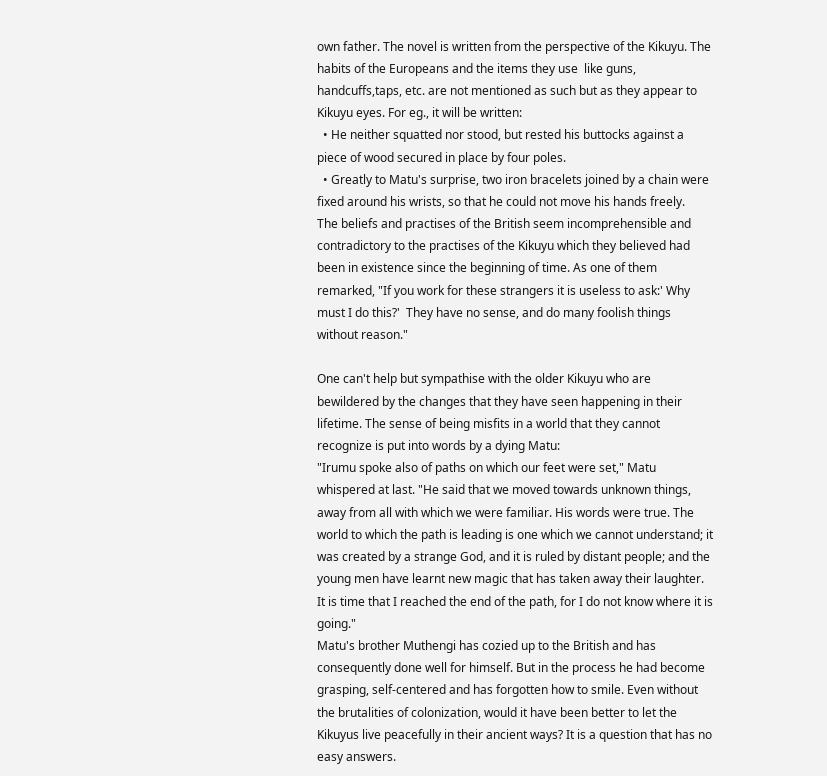own father. The novel is written from the perspective of the Kikuyu. The habits of the Europeans and the items they use  like guns, handcuffs,taps, etc. are not mentioned as such but as they appear to Kikuyu eyes. For eg., it will be written:
  • He neither squatted nor stood, but rested his buttocks against a piece of wood secured in place by four poles.
  • Greatly to Matu's surprise, two iron bracelets joined by a chain were fixed around his wrists, so that he could not move his hands freely.
The beliefs and practises of the British seem incomprehensible and contradictory to the practises of the Kikuyu which they believed had been in existence since the beginning of time. As one of them remarked, "If you work for these strangers it is useless to ask:' Why must I do this?'  They have no sense, and do many foolish things without reason."

One can't help but sympathise with the older Kikuyu who are bewildered by the changes that they have seen happening in their lifetime. The sense of being misfits in a world that they cannot recognize is put into words by a dying Matu:
"Irumu spoke also of paths on which our feet were set," Matu whispered at last. "He said that we moved towards unknown things, away from all with which we were familiar. His words were true. The world to which the path is leading is one which we cannot understand; it was created by a strange God, and it is ruled by distant people; and the young men have learnt new magic that has taken away their laughter. It is time that I reached the end of the path, for I do not know where it is going."
Matu's brother Muthengi has cozied up to the British and has consequently done well for himself. But in the process he had become grasping, self-centered and has forgotten how to smile. Even without the brutalities of colonization, would it have been better to let the Kikuyus live peacefully in their ancient ways? It is a question that has no easy answers.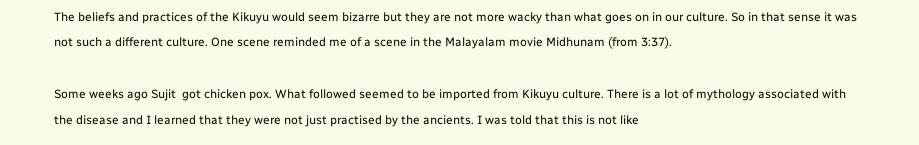The beliefs and practices of the Kikuyu would seem bizarre but they are not more wacky than what goes on in our culture. So in that sense it was not such a different culture. One scene reminded me of a scene in the Malayalam movie Midhunam (from 3:37).

Some weeks ago Sujit  got chicken pox. What followed seemed to be imported from Kikuyu culture. There is a lot of mythology associated with the disease and I learned that they were not just practised by the ancients. I was told that this is not like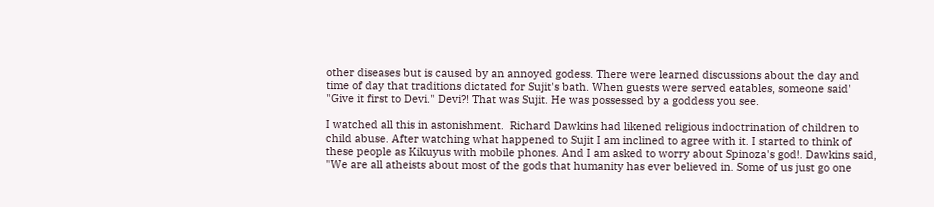other diseases but is caused by an annoyed godess. There were learned discussions about the day and time of day that traditions dictated for Sujit's bath. When guests were served eatables, someone said' "Give it first to Devi." Devi?! That was Sujit. He was possessed by a goddess you see.

I watched all this in astonishment.  Richard Dawkins had likened religious indoctrination of children to child abuse. After watching what happened to Sujit I am inclined to agree with it. I started to think of these people as Kikuyus with mobile phones. And I am asked to worry about Spinoza's god!. Dawkins said, "We are all atheists about most of the gods that humanity has ever believed in. Some of us just go one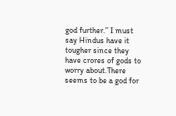god further.” I must say Hindus have it tougher since they have crores of gods to worry about.There seems to be a god for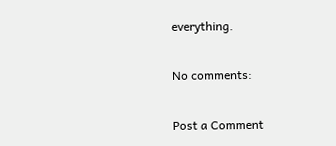everything.

No comments:

Post a Comment